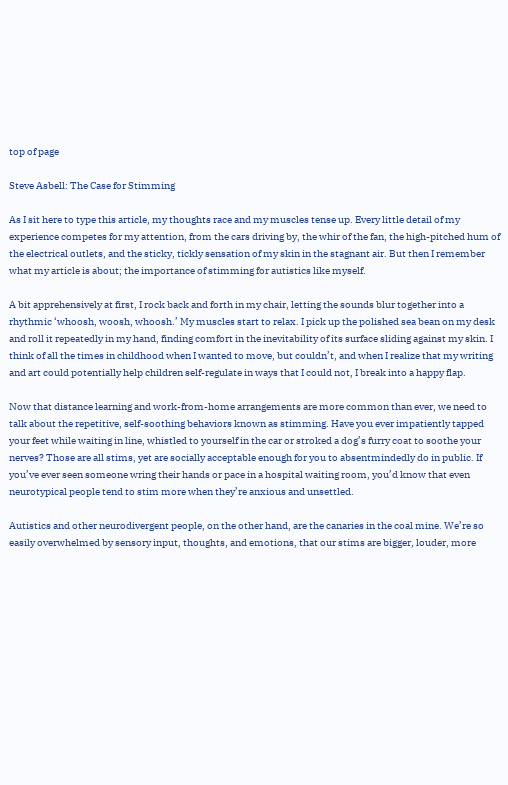top of page

Steve Asbell: The Case for Stimming

As I sit here to type this article, my thoughts race and my muscles tense up. Every little detail of my experience competes for my attention, from the cars driving by, the whir of the fan, the high-pitched hum of the electrical outlets, and the sticky, tickly sensation of my skin in the stagnant air. But then I remember what my article is about; the importance of stimming for autistics like myself.

A bit apprehensively at first, I rock back and forth in my chair, letting the sounds blur together into a rhythmic ‘whoosh, woosh, whoosh.’ My muscles start to relax. I pick up the polished sea bean on my desk and roll it repeatedly in my hand, finding comfort in the inevitability of its surface sliding against my skin. I think of all the times in childhood when I wanted to move, but couldn’t, and when I realize that my writing and art could potentially help children self-regulate in ways that I could not, I break into a happy flap.

Now that distance learning and work-from-home arrangements are more common than ever, we need to talk about the repetitive, self-soothing behaviors known as stimming. Have you ever impatiently tapped your feet while waiting in line, whistled to yourself in the car or stroked a dog’s furry coat to soothe your nerves? Those are all stims, yet are socially acceptable enough for you to absentmindedly do in public. If you’ve ever seen someone wring their hands or pace in a hospital waiting room, you’d know that even neurotypical people tend to stim more when they’re anxious and unsettled.

Autistics and other neurodivergent people, on the other hand, are the canaries in the coal mine. We’re so easily overwhelmed by sensory input, thoughts, and emotions, that our stims are bigger, louder, more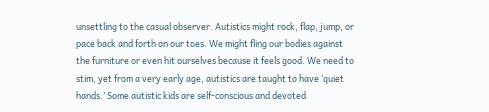unsettling to the casual observer. Autistics might rock, flap, jump, or pace back and forth on our toes. We might fling our bodies against the furniture or even hit ourselves because it feels good. We need to stim, yet from a very early age, autistics are taught to have ‘quiet hands.’ Some autistic kids are self-conscious and devoted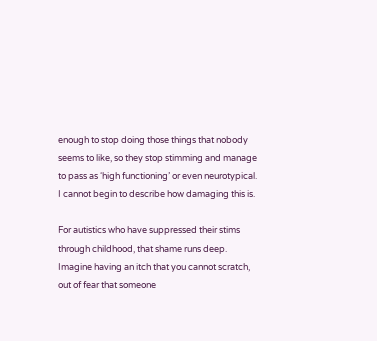enough to stop doing those things that nobody seems to like, so they stop stimming and manage to pass as ‘high functioning’ or even neurotypical. I cannot begin to describe how damaging this is.

For autistics who have suppressed their stims through childhood, that shame runs deep. Imagine having an itch that you cannot scratch, out of fear that someone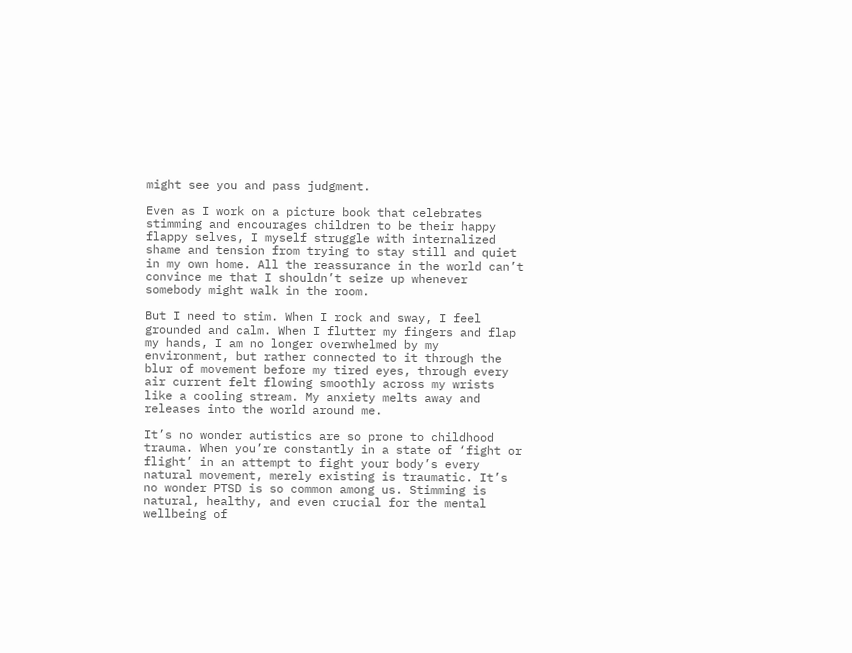might see you and pass judgment.

Even as I work on a picture book that celebrates stimming and encourages children to be their happy flappy selves, I myself struggle with internalized shame and tension from trying to stay still and quiet in my own home. All the reassurance in the world can’t convince me that I shouldn’t seize up whenever somebody might walk in the room.

But I need to stim. When I rock and sway, I feel grounded and calm. When I flutter my fingers and flap my hands, I am no longer overwhelmed by my environment, but rather connected to it through the blur of movement before my tired eyes, through every air current felt flowing smoothly across my wrists like a cooling stream. My anxiety melts away and releases into the world around me.

It’s no wonder autistics are so prone to childhood trauma. When you’re constantly in a state of ‘fight or flight’ in an attempt to fight your body’s every natural movement, merely existing is traumatic. It’s no wonder PTSD is so common among us. Stimming is natural, healthy, and even crucial for the mental wellbeing of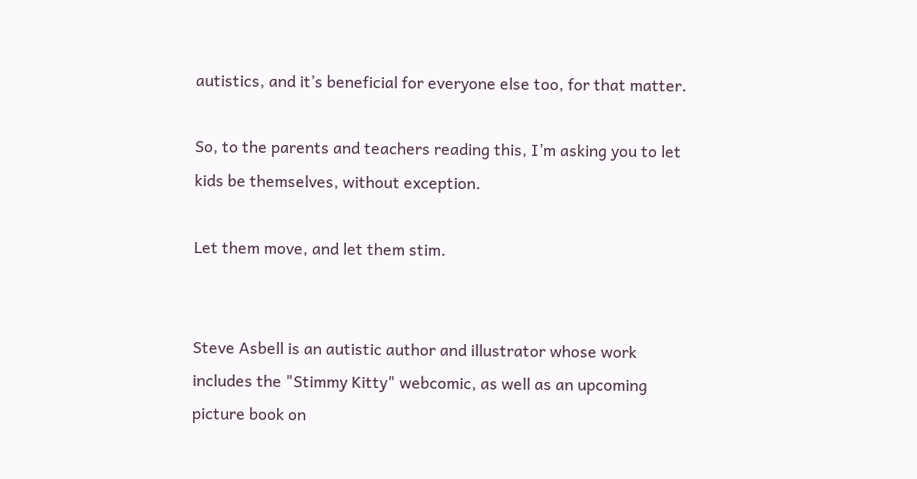autistics, and it’s beneficial for everyone else too, for that matter.

So, to the parents and teachers reading this, I’m asking you to let kids be themselves, without exception.

Let them move, and let them stim.


Steve Asbell is an autistic author and illustrator whose work includes the "Stimmy Kitty" webcomic, as well as an upcoming picture book on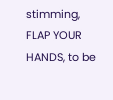stimming, FLAP YOUR HANDS, to be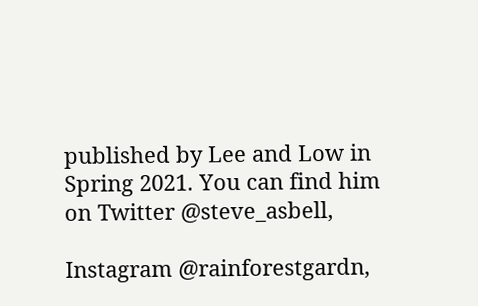published by Lee and Low in Spring 2021. You can find him on Twitter @steve_asbell,

Instagram @rainforestgardn,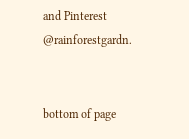and Pinterest @rainforestgardn.


bottom of page